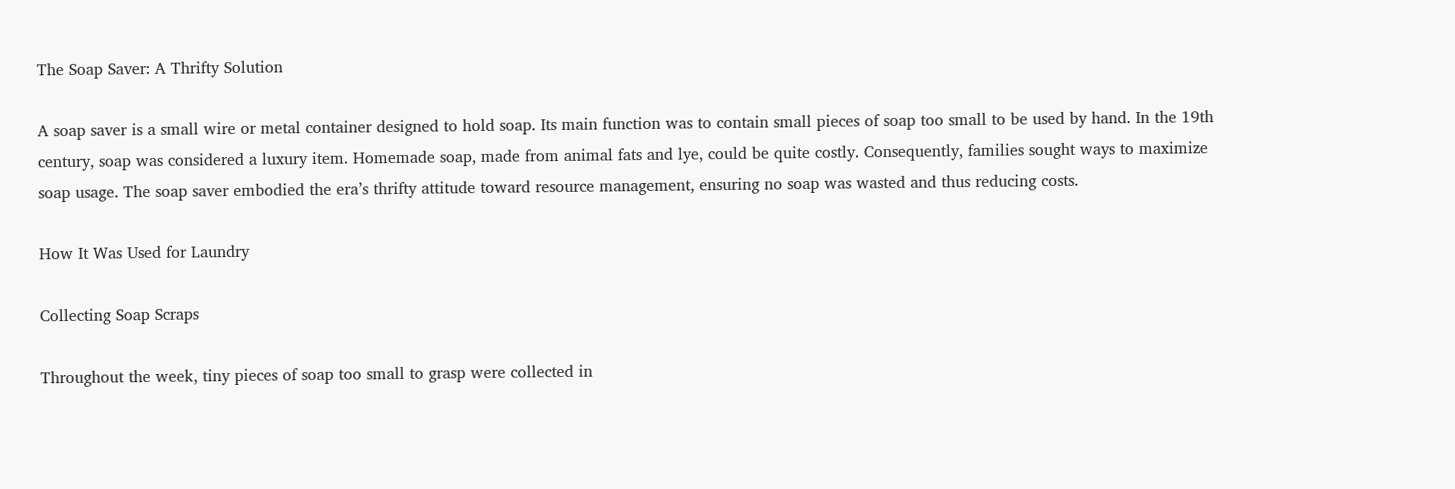The Soap Saver: A Thrifty Solution

A soap saver is a small wire or metal container designed to hold soap. Its main function was to contain small pieces of soap too small to be used by hand. In the 19th century, soap was considered a luxury item. Homemade soap, made from animal fats and lye, could be quite costly. Consequently, families sought ways to maximize soap usage. The soap saver embodied the era’s thrifty attitude toward resource management, ensuring no soap was wasted and thus reducing costs.

How It Was Used for Laundry

Collecting Soap Scraps

Throughout the week, tiny pieces of soap too small to grasp were collected in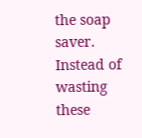the soap saver. Instead of wasting these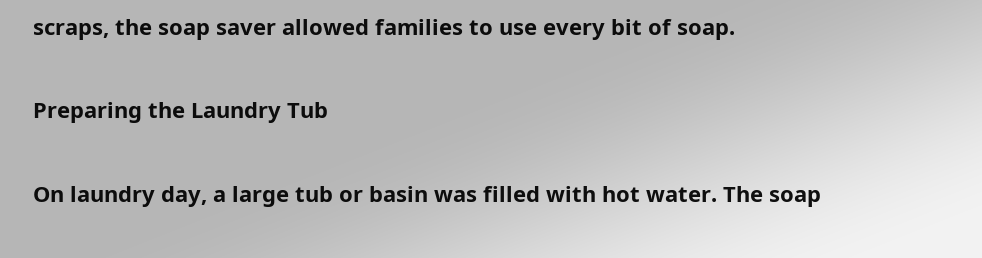scraps, the soap saver allowed families to use every bit of soap.

Preparing the Laundry Tub

On laundry day, a large tub or basin was filled with hot water. The soap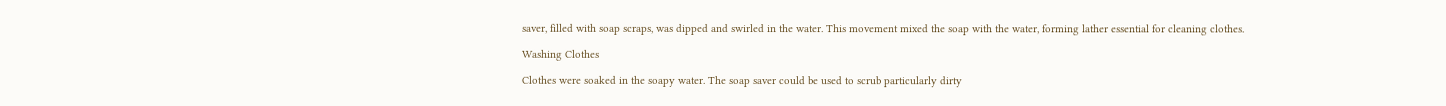saver, filled with soap scraps, was dipped and swirled in the water. This movement mixed the soap with the water, forming lather essential for cleaning clothes.

Washing Clothes

Clothes were soaked in the soapy water. The soap saver could be used to scrub particularly dirty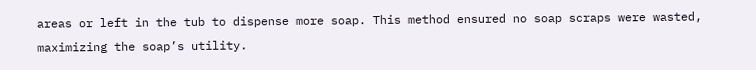areas or left in the tub to dispense more soap. This method ensured no soap scraps were wasted, maximizing the soap’s utility.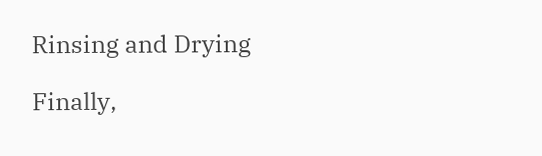Rinsing and Drying

Finally,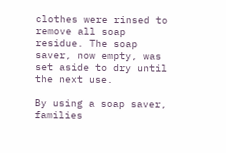clothes were rinsed to remove all soap residue. The soap saver, now empty, was set aside to dry until the next use.

By using a soap saver, families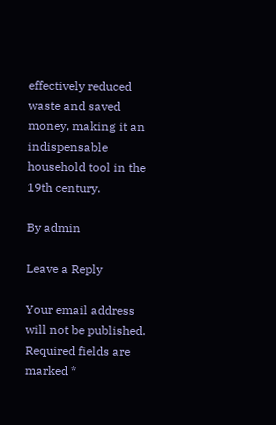effectively reduced waste and saved money, making it an indispensable household tool in the 19th century.

By admin

Leave a Reply

Your email address will not be published. Required fields are marked *